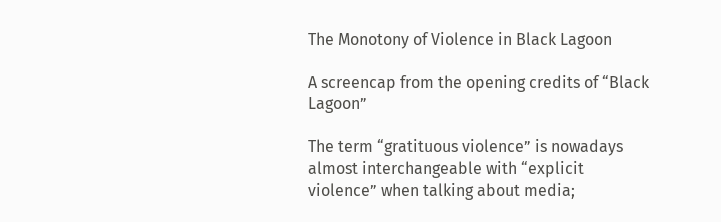The Monotony of Violence in Black Lagoon

A screencap from the opening credits of “Black Lagoon”

The term “gratituous violence” is nowadays almost interchangeable with “explicit violence” when talking about media;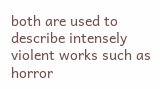both are used to describe intensely violent works such as horror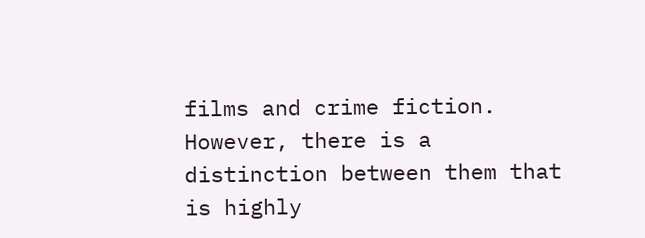films and crime fiction. However, there is a distinction between them that is highly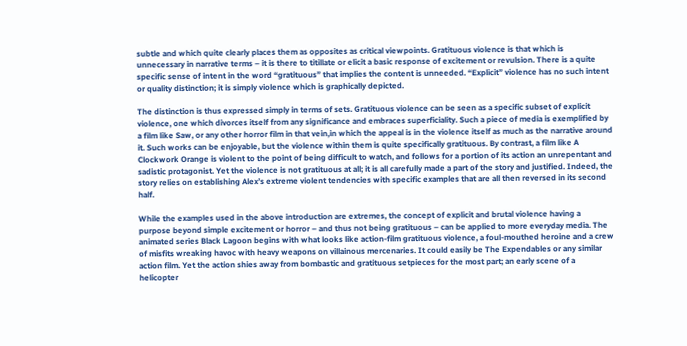subtle and which quite clearly places them as opposites as critical viewpoints. Gratituous violence is that which is unnecessary in narrative terms – it is there to titillate or elicit a basic response of excitement or revulsion. There is a quite specific sense of intent in the word “gratituous” that implies the content is unneeded. “Explicit” violence has no such intent or quality distinction; it is simply violence which is graphically depicted.

The distinction is thus expressed simply in terms of sets. Gratituous violence can be seen as a specific subset of explicit violence, one which divorces itself from any significance and embraces superficiality. Such a piece of media is exemplified by a film like Saw, or any other horror film in that vein,in which the appeal is in the violence itself as much as the narrative around it. Such works can be enjoyable, but the violence within them is quite specifically gratituous. By contrast, a film like A Clockwork Orange is violent to the point of being difficult to watch, and follows for a portion of its action an unrepentant and sadistic protagonist. Yet the violence is not gratituous at all; it is all carefully made a part of the story and justified. Indeed, the story relies on establishing Alex’s extreme violent tendencies with specific examples that are all then reversed in its second half.

While the examples used in the above introduction are extremes, the concept of explicit and brutal violence having a purpose beyond simple excitement or horror – and thus not being gratituous – can be applied to more everyday media. The animated series Black Lagoon begins with what looks like action-film gratituous violence, a foul-mouthed heroine and a crew of misfits wreaking havoc with heavy weapons on villainous mercenaries. It could easily be The Expendables or any similar action film. Yet the action shies away from bombastic and gratituous setpieces for the most part; an early scene of a helicopter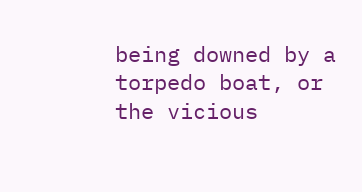being downed by a torpedo boat, or the vicious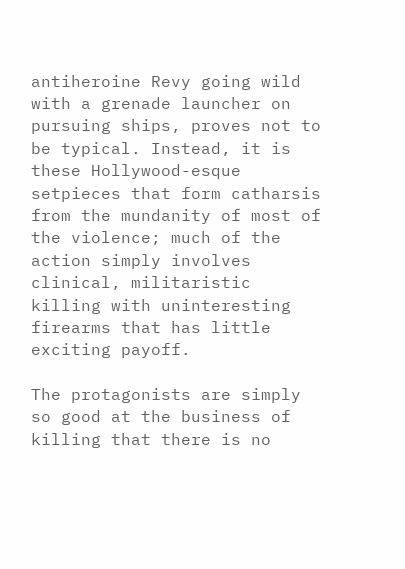antiheroine Revy going wild with a grenade launcher on pursuing ships, proves not to be typical. Instead, it is these Hollywood-esque setpieces that form catharsis from the mundanity of most of the violence; much of the action simply involves clinical, militaristic killing with uninteresting firearms that has little exciting payoff.

The protagonists are simply so good at the business of killing that there is no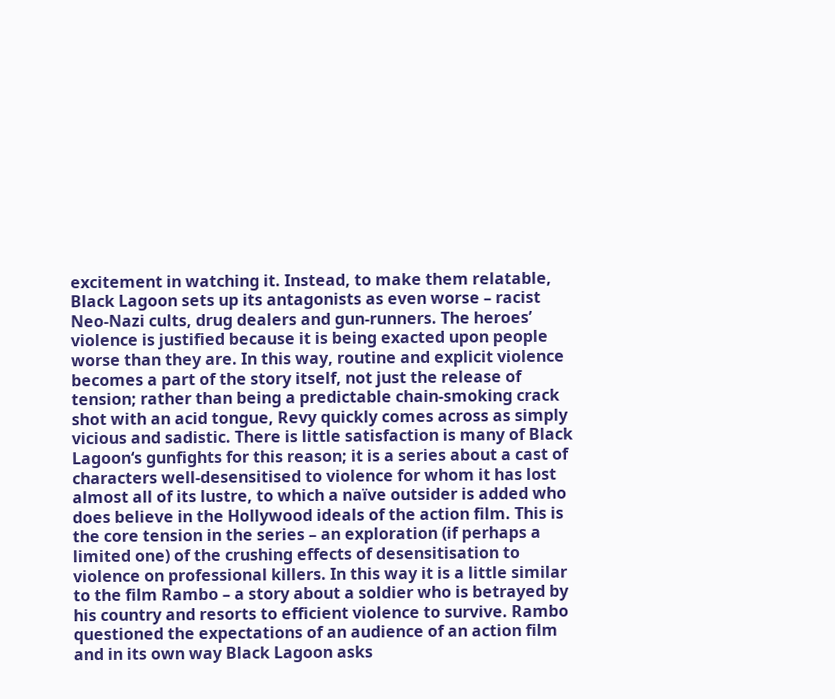excitement in watching it. Instead, to make them relatable, Black Lagoon sets up its antagonists as even worse – racist Neo-Nazi cults, drug dealers and gun-runners. The heroes’ violence is justified because it is being exacted upon people worse than they are. In this way, routine and explicit violence becomes a part of the story itself, not just the release of tension; rather than being a predictable chain-smoking crack shot with an acid tongue, Revy quickly comes across as simply vicious and sadistic. There is little satisfaction is many of Black Lagoon‘s gunfights for this reason; it is a series about a cast of characters well-desensitised to violence for whom it has lost almost all of its lustre, to which a naïve outsider is added who does believe in the Hollywood ideals of the action film. This is the core tension in the series – an exploration (if perhaps a limited one) of the crushing effects of desensitisation to violence on professional killers. In this way it is a little similar to the film Rambo – a story about a soldier who is betrayed by his country and resorts to efficient violence to survive. Rambo questioned the expectations of an audience of an action film and in its own way Black Lagoon asks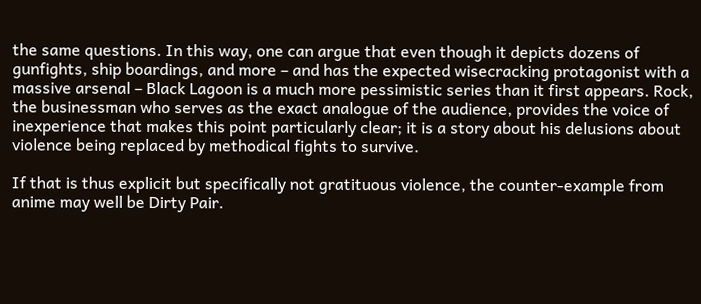the same questions. In this way, one can argue that even though it depicts dozens of gunfights, ship boardings, and more – and has the expected wisecracking protagonist with a massive arsenal – Black Lagoon is a much more pessimistic series than it first appears. Rock, the businessman who serves as the exact analogue of the audience, provides the voice of inexperience that makes this point particularly clear; it is a story about his delusions about violence being replaced by methodical fights to survive.

If that is thus explicit but specifically not gratituous violence, the counter-example from anime may well be Dirty Pair.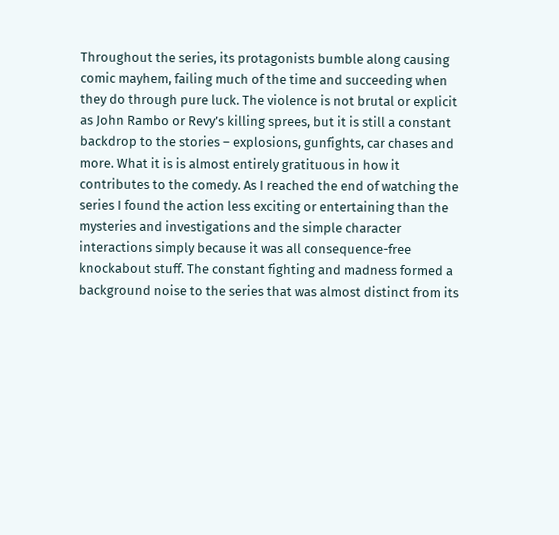Throughout the series, its protagonists bumble along causing comic mayhem, failing much of the time and succeeding when they do through pure luck. The violence is not brutal or explicit as John Rambo or Revy’s killing sprees, but it is still a constant backdrop to the stories – explosions, gunfights, car chases and more. What it is is almost entirely gratituous in how it contributes to the comedy. As I reached the end of watching the series I found the action less exciting or entertaining than the mysteries and investigations and the simple character interactions simply because it was all consequence-free knockabout stuff. The constant fighting and madness formed a background noise to the series that was almost distinct from its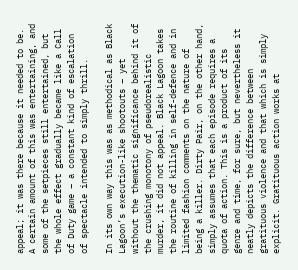appeal; it was there because it needed to be. A certain amount of this was entertaining, and some of the setpieces still entertained, but the whole effect gradually became like a Call of Duty game – a constant kind of escalation of spectacle intended to simply thrill.

In its own way this was as methodical as Black Lagoon’s execution-like shootouts – yet without the thematic significance behind it of the crushing monotony of pseudorealistic murder, it did not appeal. Black Lagoon takes the routine of killing in self-defence and in limited fashion comments on the nature of being a killer. Dirty Pair, on the other hand, simply assumes that each episode requires a quota of action. This is a product of its genre and time, for sure, but nevertheless it neatly depicts the difference between gratituous violence and that which is simply explicit. Gratituous action works at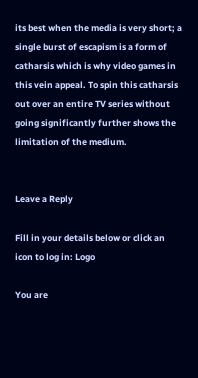its best when the media is very short; a single burst of escapism is a form of catharsis which is why video games in this vein appeal. To spin this catharsis out over an entire TV series without going significantly further shows the limitation of the medium.


Leave a Reply

Fill in your details below or click an icon to log in: Logo

You are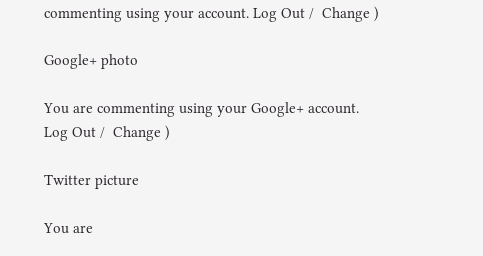commenting using your account. Log Out /  Change )

Google+ photo

You are commenting using your Google+ account. Log Out /  Change )

Twitter picture

You are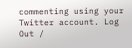commenting using your Twitter account. Log Out /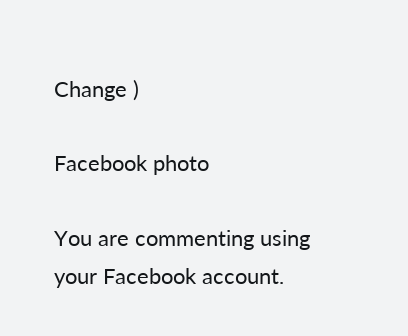Change )

Facebook photo

You are commenting using your Facebook account.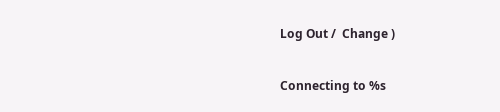Log Out /  Change )


Connecting to %s